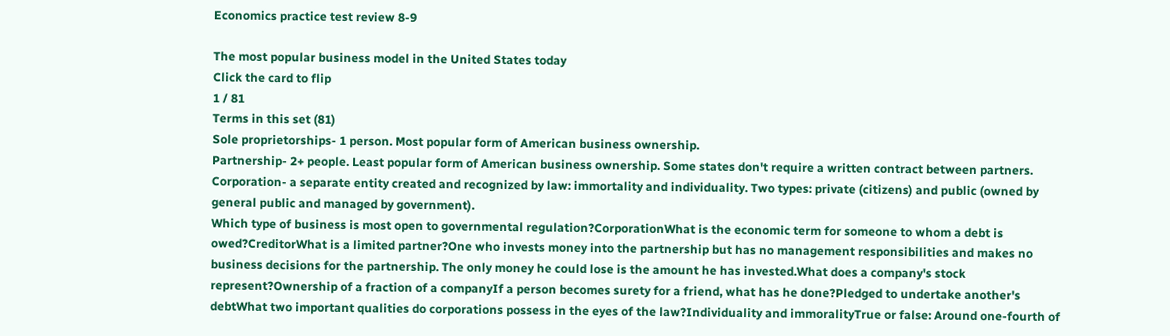Economics practice test review 8-9

The most popular business model in the United States today
Click the card to flip
1 / 81
Terms in this set (81)
Sole proprietorships- 1 person. Most popular form of American business ownership.
Partnership- 2+ people. Least popular form of American business ownership. Some states don't require a written contract between partners.
Corporation- a separate entity created and recognized by law: immortality and individuality. Two types: private (citizens) and public (owned by general public and managed by government).
Which type of business is most open to governmental regulation?CorporationWhat is the economic term for someone to whom a debt is owed?CreditorWhat is a limited partner?One who invests money into the partnership but has no management responsibilities and makes no business decisions for the partnership. The only money he could lose is the amount he has invested.What does a company's stock represent?Ownership of a fraction of a companyIf a person becomes surety for a friend, what has he done?Pledged to undertake another's debtWhat two important qualities do corporations possess in the eyes of the law?Individuality and immoralityTrue or false: Around one-fourth of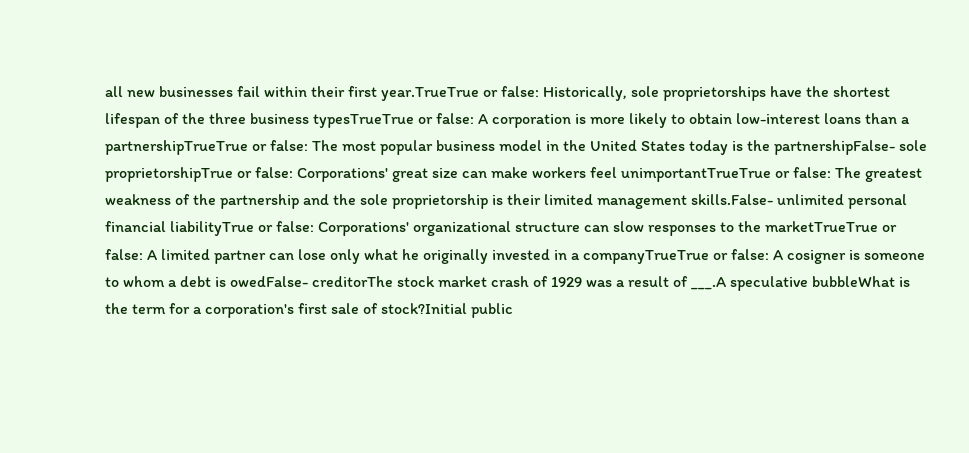all new businesses fail within their first year.TrueTrue or false: Historically, sole proprietorships have the shortest lifespan of the three business typesTrueTrue or false: A corporation is more likely to obtain low-interest loans than a partnershipTrueTrue or false: The most popular business model in the United States today is the partnershipFalse- sole proprietorshipTrue or false: Corporations' great size can make workers feel unimportantTrueTrue or false: The greatest weakness of the partnership and the sole proprietorship is their limited management skills.False- unlimited personal financial liabilityTrue or false: Corporations' organizational structure can slow responses to the marketTrueTrue or false: A limited partner can lose only what he originally invested in a companyTrueTrue or false: A cosigner is someone to whom a debt is owedFalse- creditorThe stock market crash of 1929 was a result of ___.A speculative bubbleWhat is the term for a corporation's first sale of stock?Initial public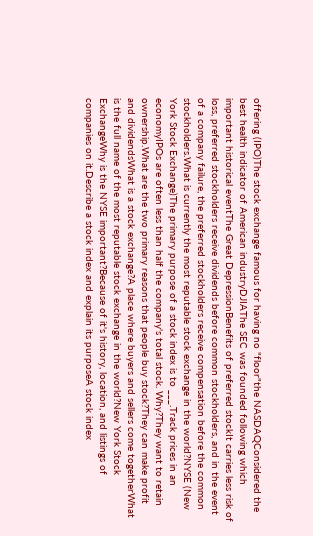offering (IPO)The stock exchange famous for having no "floor"the NASDAQConsidered the best health indicator of American industryDJIAThe SEC was founded following which important historical eventThe Great DepressionBenefits of preferred stockIt carries less risk of loss, preferred stockholders receive dividends before common stockholders, and in the event of a company failure, the preferred stockholders receive compensation before the common stockholders.What is currently the most reputable stock exchange in the world?NYSE (New York Stock Exchange)The primary purpose of a stock index is to ___.Track prices in an economyIPOs are often less than half the company's total stock. Why?They want to retain ownership.What are the two primary reasons that people buy stock?They can make profit and dividendsWhat is a stock exchange?A place where buyers and sellers come togetherWhat is the full name of the most reputable stock exchange in the world?New York Stock ExchangeWhy is the NYSE important?Because of it's history, location, and listings of companies on it.Describe a stock index and explain its purposeA stock index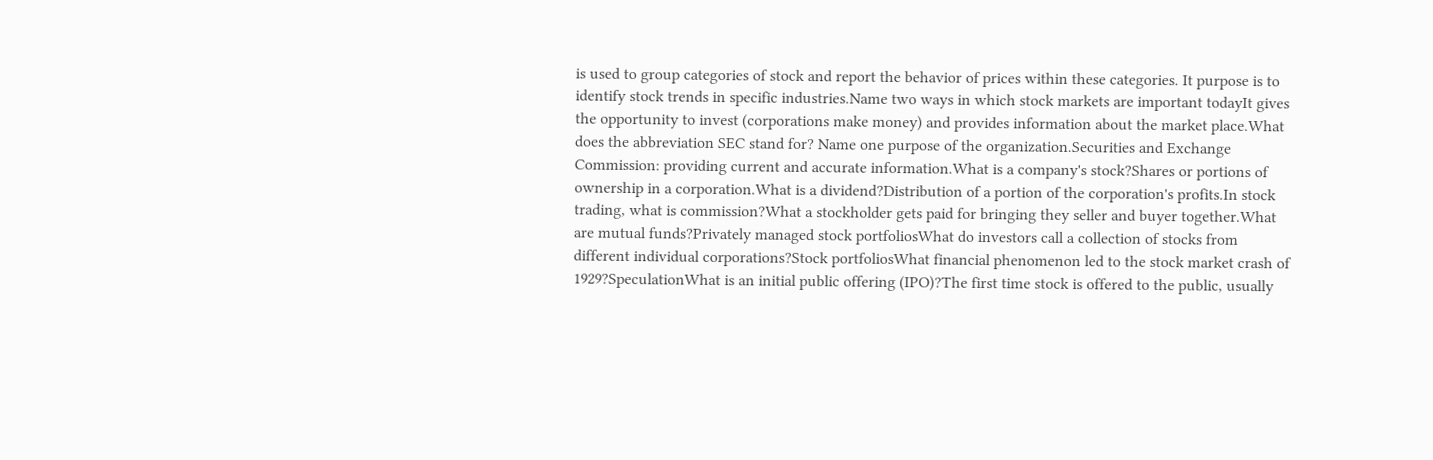is used to group categories of stock and report the behavior of prices within these categories. It purpose is to identify stock trends in specific industries.Name two ways in which stock markets are important todayIt gives the opportunity to invest (corporations make money) and provides information about the market place.What does the abbreviation SEC stand for? Name one purpose of the organization.Securities and Exchange Commission: providing current and accurate information.What is a company's stock?Shares or portions of ownership in a corporation.What is a dividend?Distribution of a portion of the corporation's profits.In stock trading, what is commission?What a stockholder gets paid for bringing they seller and buyer together.What are mutual funds?Privately managed stock portfoliosWhat do investors call a collection of stocks from different individual corporations?Stock portfoliosWhat financial phenomenon led to the stock market crash of 1929?SpeculationWhat is an initial public offering (IPO)?The first time stock is offered to the public, usually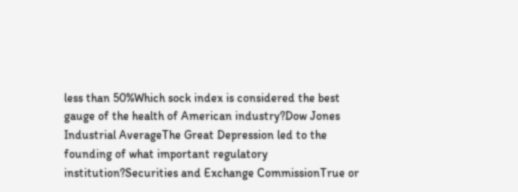less than 50%Which sock index is considered the best gauge of the health of American industry?Dow Jones Industrial AverageThe Great Depression led to the founding of what important regulatory institution?Securities and Exchange CommissionTrue or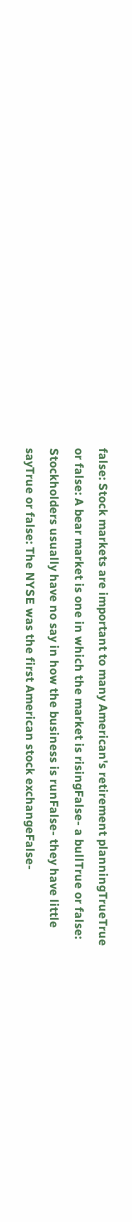false: Stock markets are important to many American's retirement planningTrueTrue or false: A bear market is one in which the market is risingFalse- a bullTrue or false: Stockholders usually have no say in how the business is runFalse- they have little sayTrue or false: The NYSE was the first American stock exchangeFalse-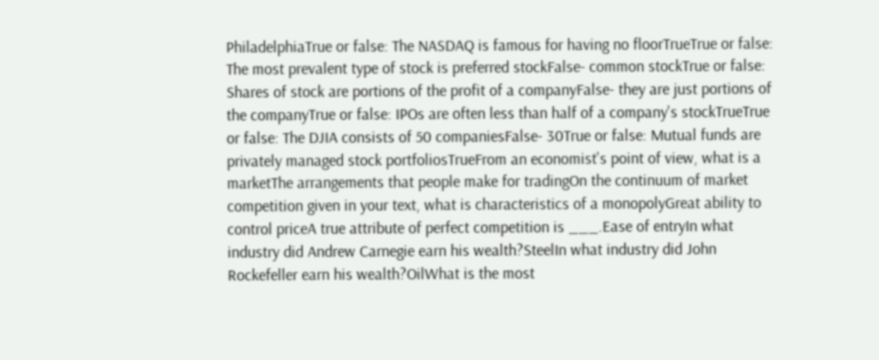PhiladelphiaTrue or false: The NASDAQ is famous for having no floorTrueTrue or false: The most prevalent type of stock is preferred stockFalse- common stockTrue or false: Shares of stock are portions of the profit of a companyFalse- they are just portions of the companyTrue or false: IPOs are often less than half of a company's stockTrueTrue or false: The DJIA consists of 50 companiesFalse- 30True or false: Mutual funds are privately managed stock portfoliosTrueFrom an economist's point of view, what is a marketThe arrangements that people make for tradingOn the continuum of market competition given in your text, what is characteristics of a monopolyGreat ability to control priceA true attribute of perfect competition is ___.Ease of entryIn what industry did Andrew Carnegie earn his wealth?SteelIn what industry did John Rockefeller earn his wealth?OilWhat is the most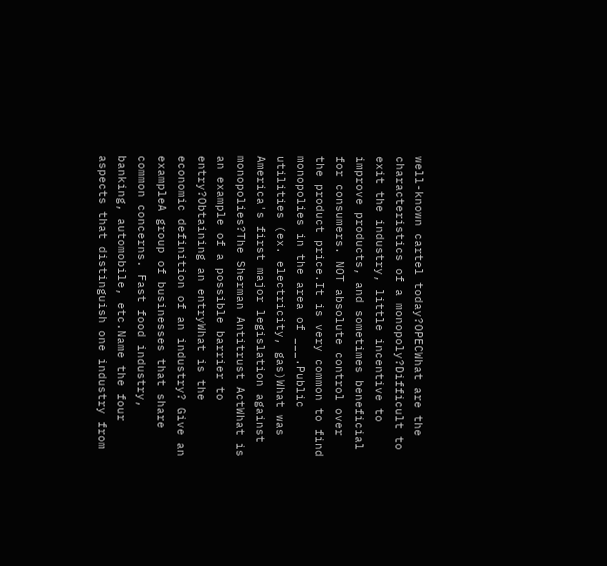well-known cartel today?OPECWhat are the characteristics of a monopoly?Difficult to exit the industry, little incentive to improve products, and sometimes beneficial for consumers. NOT absolute control over the product price.It is very common to find monopolies in the area of ___.Public utilities (ex. electricity, gas)What was America's first major legislation against monopolies?The Sherman Antitrust ActWhat is an example of a possible barrier to entry?Obtaining an entryWhat is the economic definition of an industry? Give an exampleA group of businesses that share common concerns. Fast food industry, banking, automobile, etc.Name the four aspects that distinguish one industry from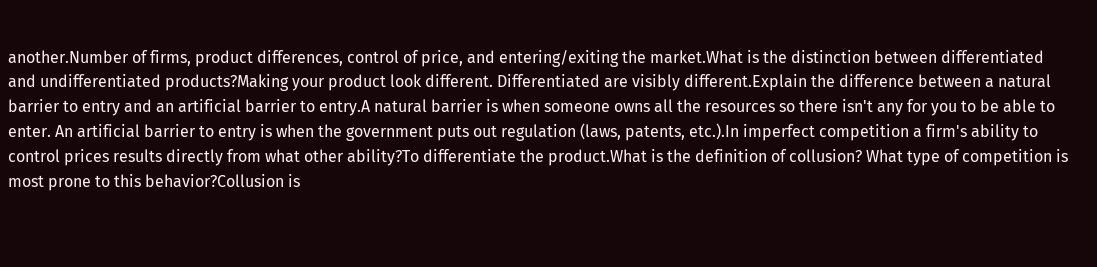another.Number of firms, product differences, control of price, and entering/exiting the market.What is the distinction between differentiated and undifferentiated products?Making your product look different. Differentiated are visibly different.Explain the difference between a natural barrier to entry and an artificial barrier to entry.A natural barrier is when someone owns all the resources so there isn't any for you to be able to enter. An artificial barrier to entry is when the government puts out regulation (laws, patents, etc.).In imperfect competition a firm's ability to control prices results directly from what other ability?To differentiate the product.What is the definition of collusion? What type of competition is most prone to this behavior?Collusion is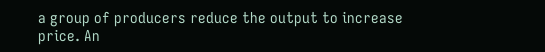a group of producers reduce the output to increase price. An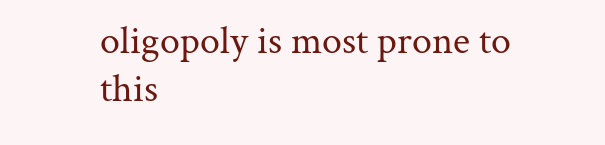oligopoly is most prone to this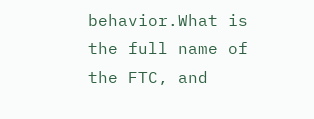behavior.What is the full name of the FTC, and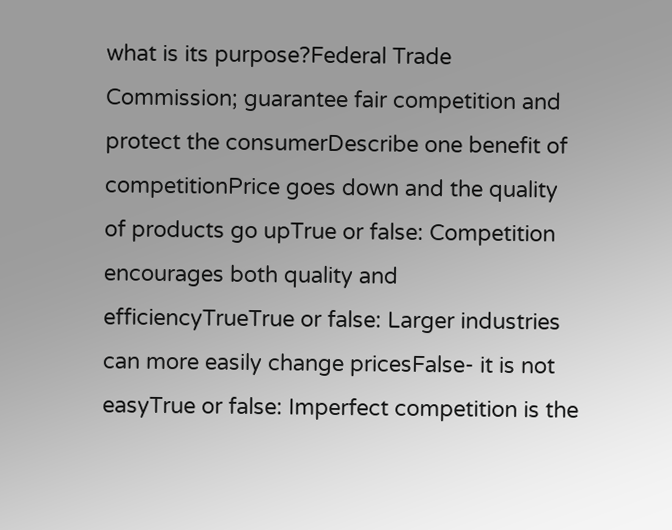what is its purpose?Federal Trade Commission; guarantee fair competition and protect the consumerDescribe one benefit of competitionPrice goes down and the quality of products go upTrue or false: Competition encourages both quality and efficiencyTrueTrue or false: Larger industries can more easily change pricesFalse- it is not easyTrue or false: Imperfect competition is the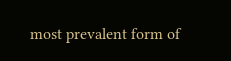most prevalent form of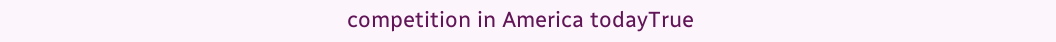competition in America todayTrue